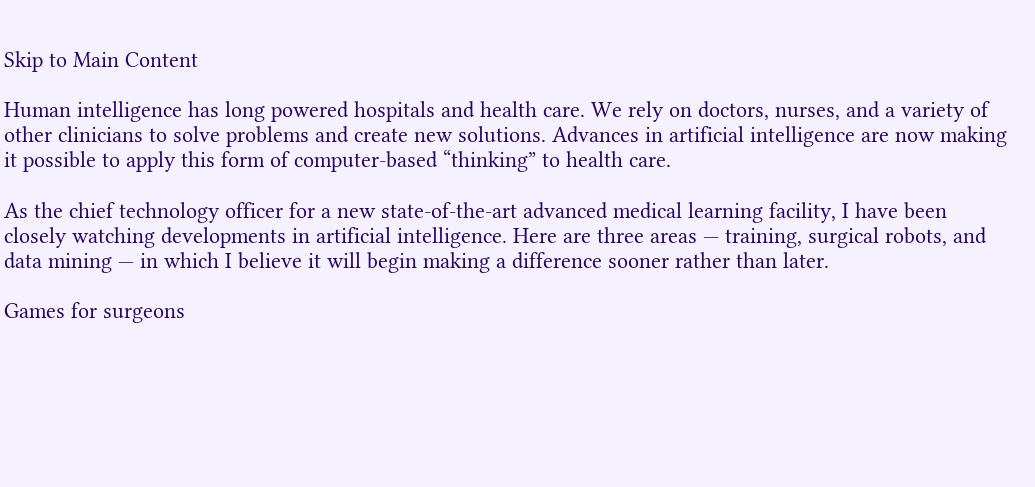Skip to Main Content

Human intelligence has long powered hospitals and health care. We rely on doctors, nurses, and a variety of other clinicians to solve problems and create new solutions. Advances in artificial intelligence are now making it possible to apply this form of computer-based “thinking” to health care.

As the chief technology officer for a new state-of-the-art advanced medical learning facility, I have been closely watching developments in artificial intelligence. Here are three areas — training, surgical robots, and data mining — in which I believe it will begin making a difference sooner rather than later.

Games for surgeons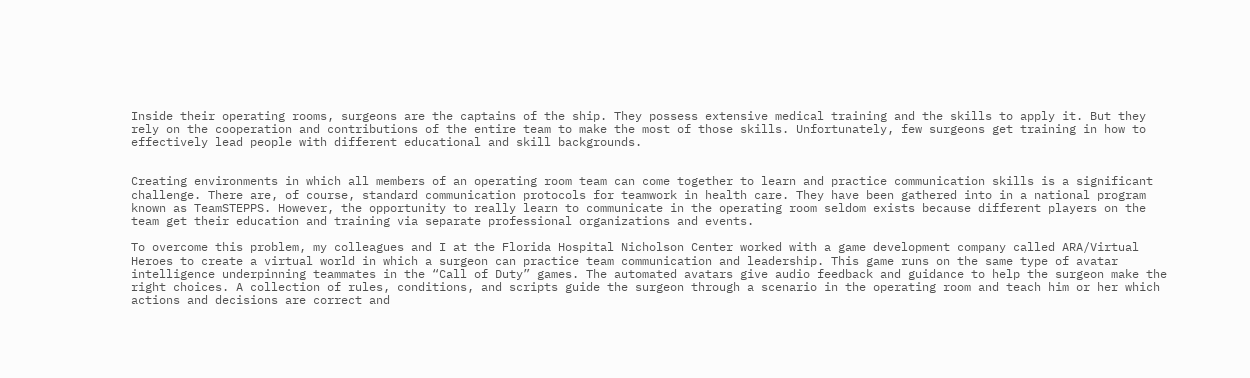Inside their operating rooms, surgeons are the captains of the ship. They possess extensive medical training and the skills to apply it. But they rely on the cooperation and contributions of the entire team to make the most of those skills. Unfortunately, few surgeons get training in how to effectively lead people with different educational and skill backgrounds.


Creating environments in which all members of an operating room team can come together to learn and practice communication skills is a significant challenge. There are, of course, standard communication protocols for teamwork in health care. They have been gathered into in a national program known as TeamSTEPPS. However, the opportunity to really learn to communicate in the operating room seldom exists because different players on the team get their education and training via separate professional organizations and events.

To overcome this problem, my colleagues and I at the Florida Hospital Nicholson Center worked with a game development company called ARA/Virtual Heroes to create a virtual world in which a surgeon can practice team communication and leadership. This game runs on the same type of avatar intelligence underpinning teammates in the “Call of Duty” games. The automated avatars give audio feedback and guidance to help the surgeon make the right choices. A collection of rules, conditions, and scripts guide the surgeon through a scenario in the operating room and teach him or her which actions and decisions are correct and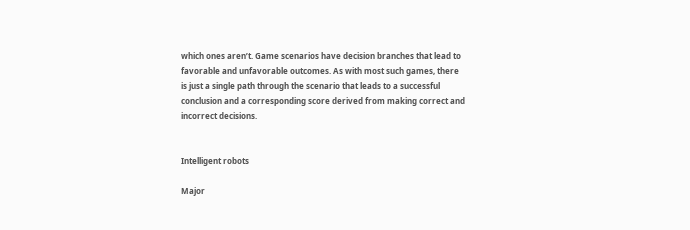which ones aren’t. Game scenarios have decision branches that lead to favorable and unfavorable outcomes. As with most such games, there is just a single path through the scenario that leads to a successful conclusion and a corresponding score derived from making correct and incorrect decisions.


Intelligent robots

Major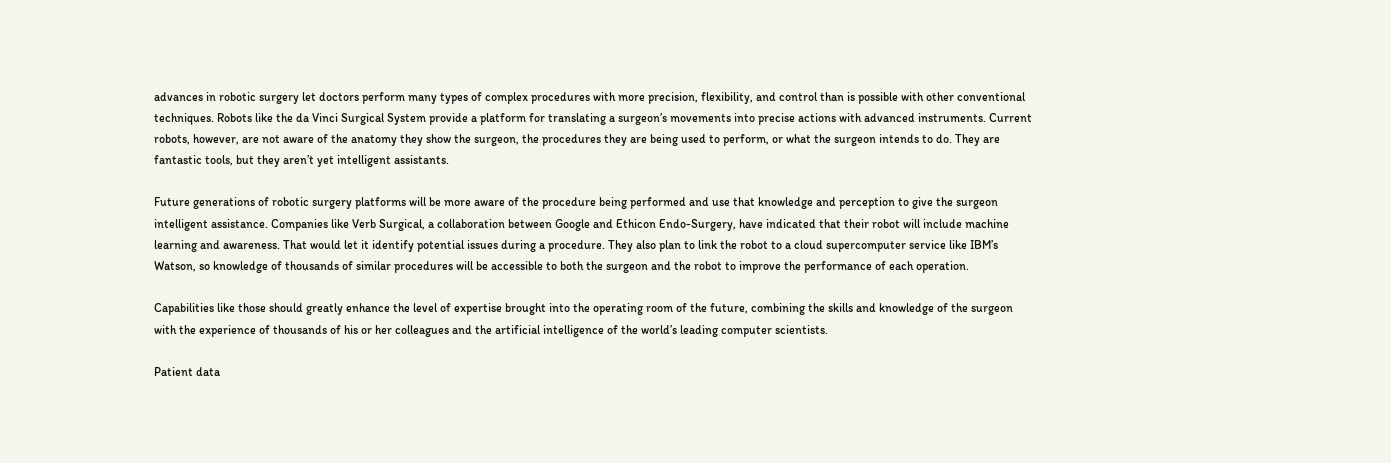advances in robotic surgery let doctors perform many types of complex procedures with more precision, flexibility, and control than is possible with other conventional techniques. Robots like the da Vinci Surgical System provide a platform for translating a surgeon’s movements into precise actions with advanced instruments. Current robots, however, are not aware of the anatomy they show the surgeon, the procedures they are being used to perform, or what the surgeon intends to do. They are fantastic tools, but they aren’t yet intelligent assistants.

Future generations of robotic surgery platforms will be more aware of the procedure being performed and use that knowledge and perception to give the surgeon intelligent assistance. Companies like Verb Surgical, a collaboration between Google and Ethicon Endo-Surgery, have indicated that their robot will include machine learning and awareness. That would let it identify potential issues during a procedure. They also plan to link the robot to a cloud supercomputer service like IBM’s Watson, so knowledge of thousands of similar procedures will be accessible to both the surgeon and the robot to improve the performance of each operation.

Capabilities like those should greatly enhance the level of expertise brought into the operating room of the future, combining the skills and knowledge of the surgeon with the experience of thousands of his or her colleagues and the artificial intelligence of the world’s leading computer scientists.

Patient data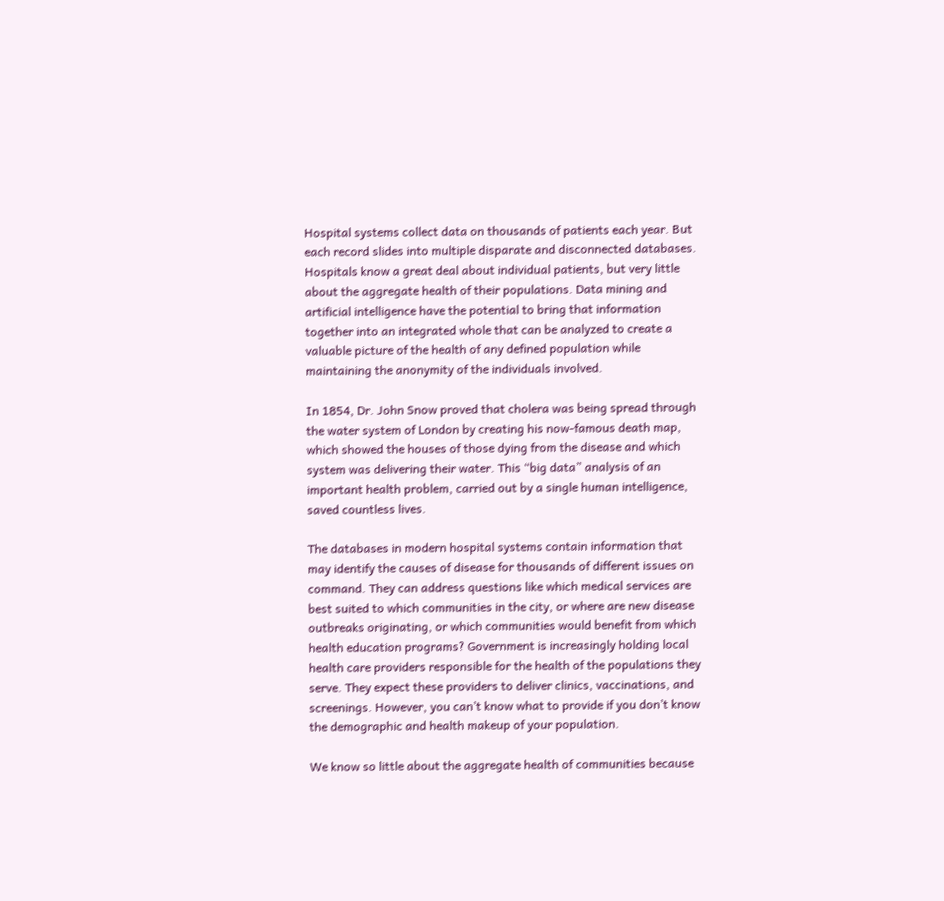Hospital systems collect data on thousands of patients each year. But each record slides into multiple disparate and disconnected databases. Hospitals know a great deal about individual patients, but very little about the aggregate health of their populations. Data mining and artificial intelligence have the potential to bring that information together into an integrated whole that can be analyzed to create a valuable picture of the health of any defined population while maintaining the anonymity of the individuals involved.

In 1854, Dr. John Snow proved that cholera was being spread through the water system of London by creating his now-famous death map, which showed the houses of those dying from the disease and which system was delivering their water. This “big data” analysis of an important health problem, carried out by a single human intelligence, saved countless lives.

The databases in modern hospital systems contain information that may identify the causes of disease for thousands of different issues on command. They can address questions like which medical services are best suited to which communities in the city, or where are new disease outbreaks originating, or which communities would benefit from which health education programs? Government is increasingly holding local health care providers responsible for the health of the populations they serve. They expect these providers to deliver clinics, vaccinations, and screenings. However, you can’t know what to provide if you don’t know the demographic and health makeup of your population.

We know so little about the aggregate health of communities because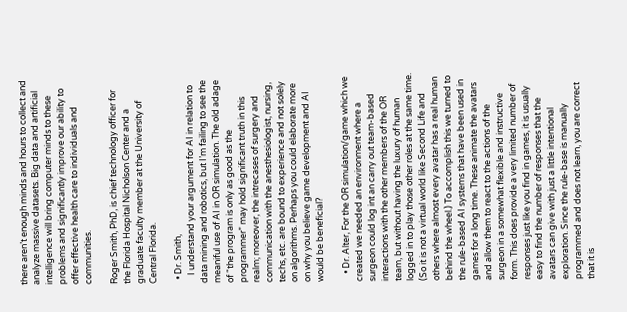there aren’t enough minds and hours to collect and analyze massive datasets. Big data and artificial intelligence will bring computer minds to these problems and significantly improve our ability to offer effective health care to individuals and communities.

Roger Smith, PhD, is chief technology officer for the Florida Hospital Nicholson Center and a graduate faculty member at the University of Central Florida.

  • Dr. Smith,
    I understand your argument for AI in relation to data mining and robotics, but I’m failing to see the meaniful use of AI in OR simulation. The old adage of “the program is only as good as the programmer” may hold significant truth in this realm; moreover, the intrecases of surgery and communication with the anesthesiologist, nursing, techs, etc. are bound to experience and not solely on algorithms. Perhaps you could elaborate more on why you believe game development and AI would be beneficial?

    • Dr. Alter, For the OR simulation/game which we created we needed an environment where a surgeon could log int an carry out team-based interactions with the other members of the OR team, but without having the luxury of human logged in to play those other roles at the same time. (So it is not a virtual world like Second Life and others where almost every avatar has a real human behind the wheel.) To accomplish this we turned to the rule-based AI systems that have been used in games for a long time. These animate the avatars and allow them to react to the actions of the surgeon in a somewhat flexible and instructive form. This does provide a very limited number of responses just like you find in games, it is usually easy to find the number of responses that the avatars can give with just a little intentional exploration. Since the rule-base is manually programmed and does not learn, you are correct that it is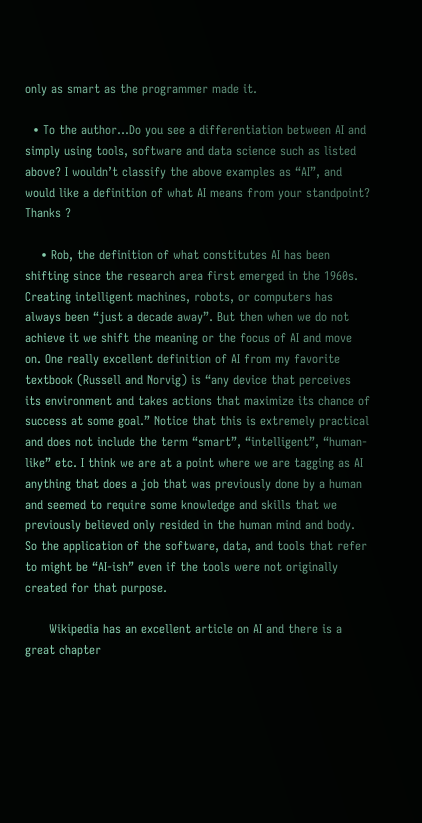only as smart as the programmer made it.

  • To the author…Do you see a differentiation between AI and simply using tools, software and data science such as listed above? I wouldn’t classify the above examples as “AI”, and would like a definition of what AI means from your standpoint? Thanks ?

    • Rob, the definition of what constitutes AI has been shifting since the research area first emerged in the 1960s. Creating intelligent machines, robots, or computers has always been “just a decade away”. But then when we do not achieve it we shift the meaning or the focus of AI and move on. One really excellent definition of AI from my favorite textbook (Russell and Norvig) is “any device that perceives its environment and takes actions that maximize its chance of success at some goal.” Notice that this is extremely practical and does not include the term “smart”, “intelligent”, “human-like” etc. I think we are at a point where we are tagging as AI anything that does a job that was previously done by a human and seemed to require some knowledge and skills that we previously believed only resided in the human mind and body. So the application of the software, data, and tools that refer to might be “AI-ish” even if the tools were not originally created for that purpose.

      Wikipedia has an excellent article on AI and there is a great chapter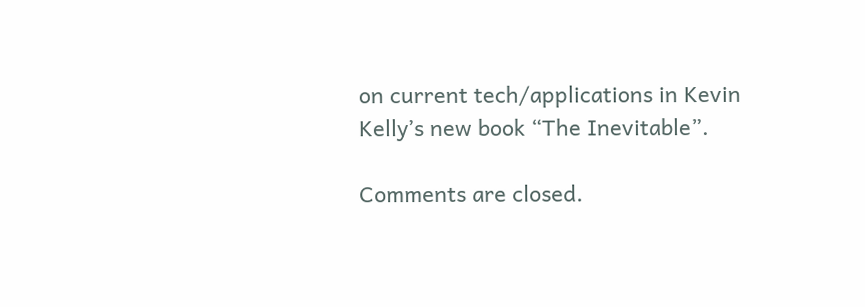on current tech/applications in Kevin Kelly’s new book “The Inevitable”.

Comments are closed.